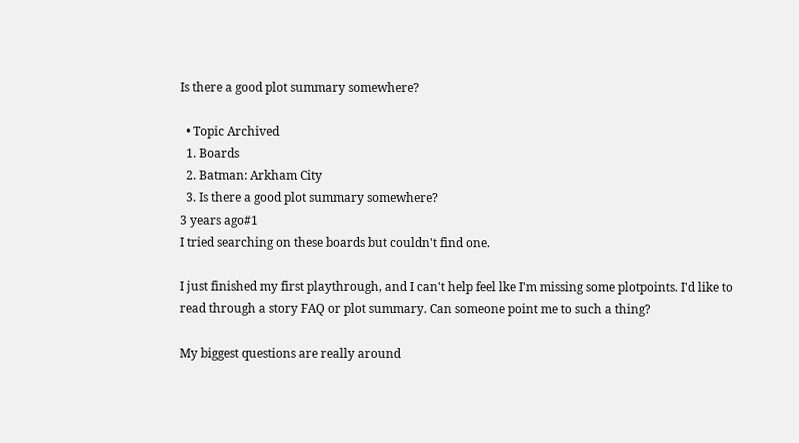Is there a good plot summary somewhere?

  • Topic Archived
  1. Boards
  2. Batman: Arkham City
  3. Is there a good plot summary somewhere?
3 years ago#1
I tried searching on these boards but couldn't find one.

I just finished my first playthrough, and I can't help feel lke I'm missing some plotpoints. I'd like to read through a story FAQ or plot summary. Can someone point me to such a thing?

My biggest questions are really around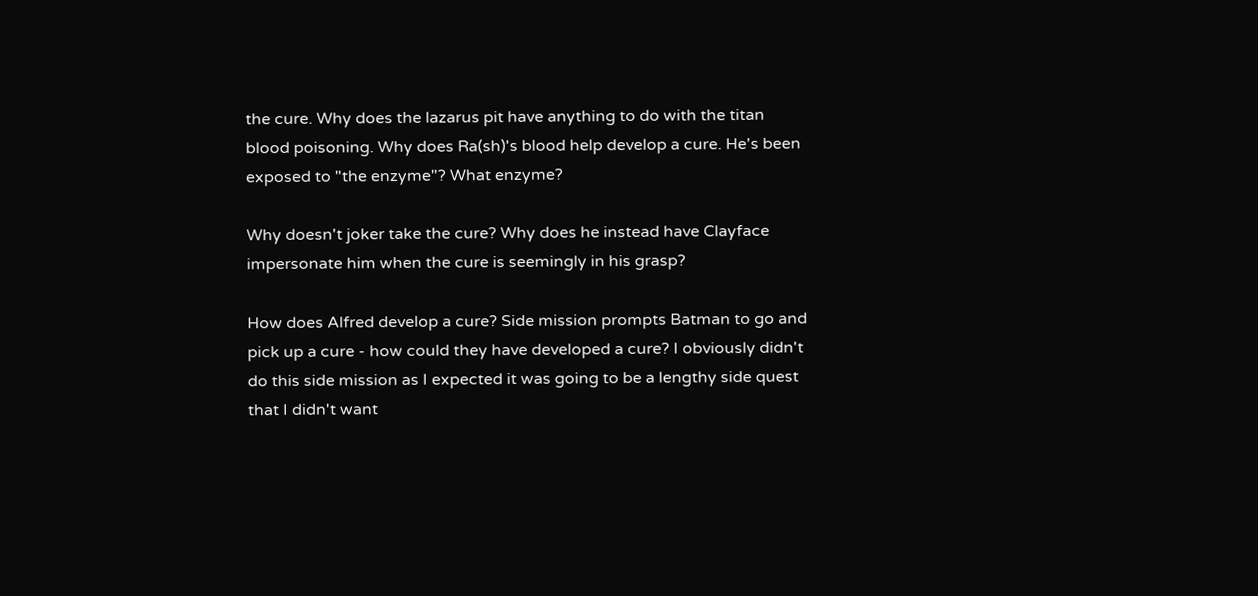the cure. Why does the lazarus pit have anything to do with the titan blood poisoning. Why does Ra(sh)'s blood help develop a cure. He's been exposed to "the enzyme"? What enzyme?

Why doesn't joker take the cure? Why does he instead have Clayface impersonate him when the cure is seemingly in his grasp?

How does Alfred develop a cure? Side mission prompts Batman to go and pick up a cure - how could they have developed a cure? I obviously didn't do this side mission as I expected it was going to be a lengthy side quest that I didn't want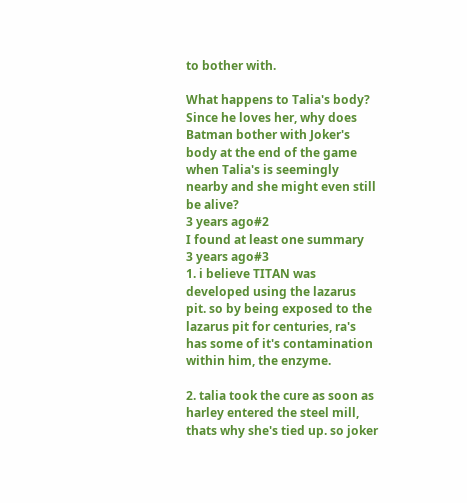to bother with.

What happens to Talia's body? Since he loves her, why does Batman bother with Joker's body at the end of the game when Talia's is seemingly nearby and she might even still be alive?
3 years ago#2
I found at least one summary
3 years ago#3
1. i believe TITAN was developed using the lazarus pit. so by being exposed to the lazarus pit for centuries, ra's has some of it's contamination within him, the enzyme.

2. talia took the cure as soon as harley entered the steel mill, thats why she's tied up. so joker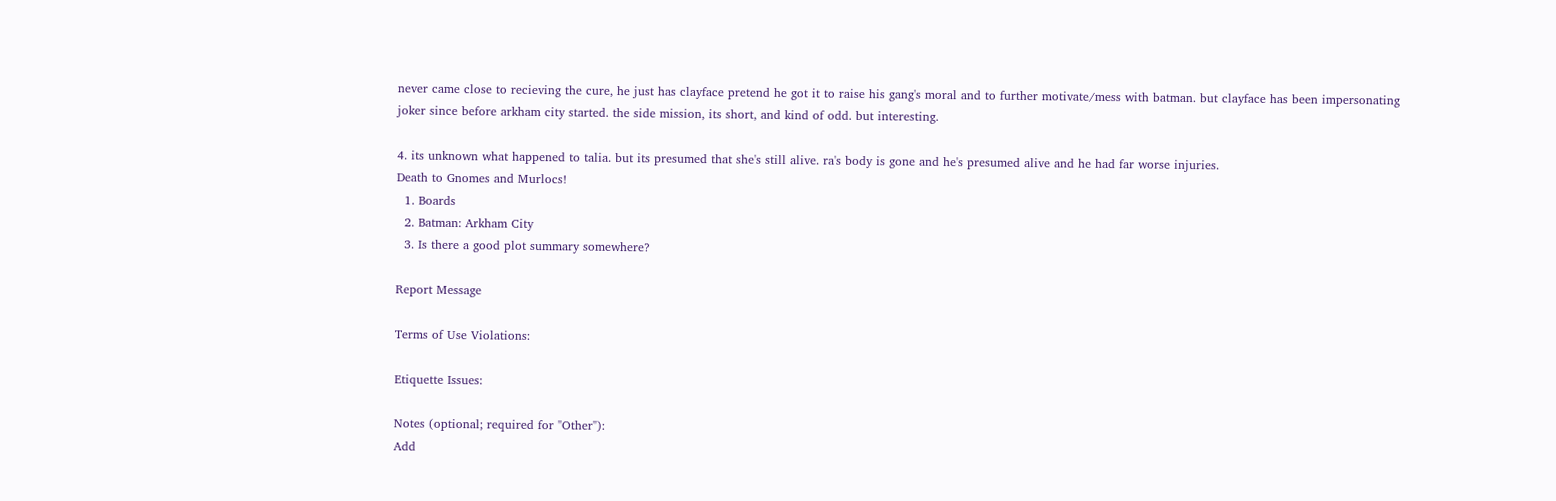never came close to recieving the cure, he just has clayface pretend he got it to raise his gang's moral and to further motivate/mess with batman. but clayface has been impersonating joker since before arkham city started. the side mission, its short, and kind of odd. but interesting.

4. its unknown what happened to talia. but its presumed that she's still alive. ra's body is gone and he's presumed alive and he had far worse injuries.
Death to Gnomes and Murlocs!
  1. Boards
  2. Batman: Arkham City
  3. Is there a good plot summary somewhere?

Report Message

Terms of Use Violations:

Etiquette Issues:

Notes (optional; required for "Other"):
Add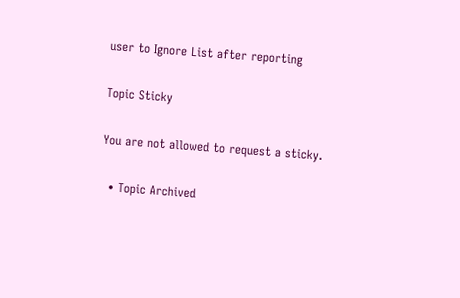user to Ignore List after reporting

Topic Sticky

You are not allowed to request a sticky.

  • Topic Archived